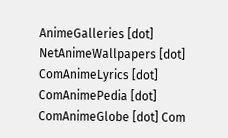AnimeGalleries [dot] NetAnimeWallpapers [dot] ComAnimeLyrics [dot] ComAnimePedia [dot] ComAnimeGlobe [dot] Com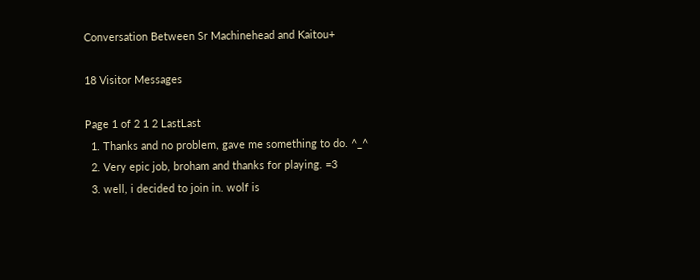Conversation Between Sr Machinehead and Kaitou+

18 Visitor Messages

Page 1 of 2 1 2 LastLast
  1. Thanks and no problem, gave me something to do. ^_^
  2. Very epic job, broham and thanks for playing. =3
  3. well, i decided to join in. wolf is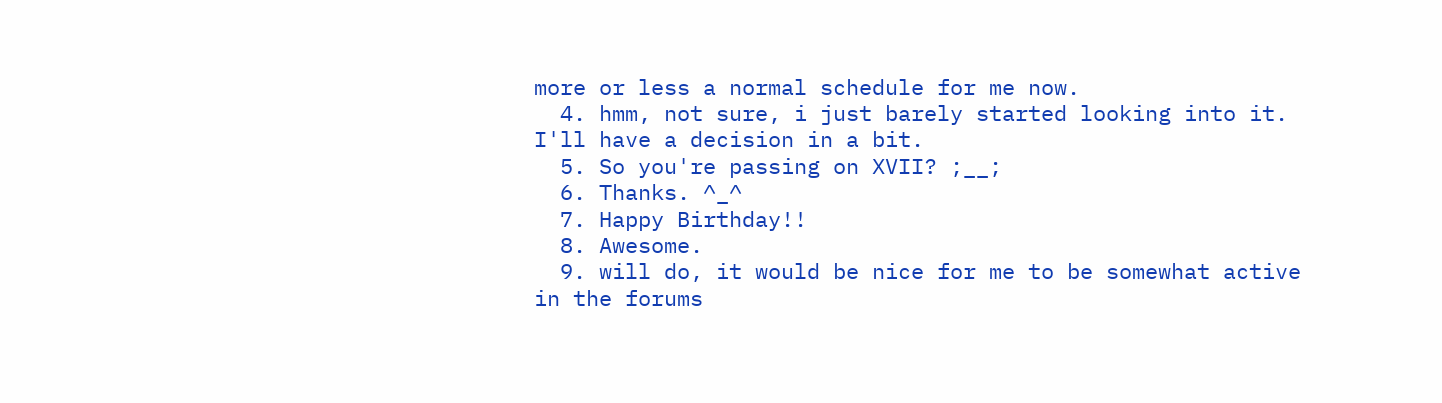more or less a normal schedule for me now.
  4. hmm, not sure, i just barely started looking into it. I'll have a decision in a bit.
  5. So you're passing on XVII? ;__;
  6. Thanks. ^_^
  7. Happy Birthday!!
  8. Awesome.
  9. will do, it would be nice for me to be somewhat active in the forums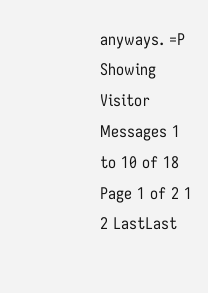anyways. =P
Showing Visitor Messages 1 to 10 of 18
Page 1 of 2 1 2 LastLast